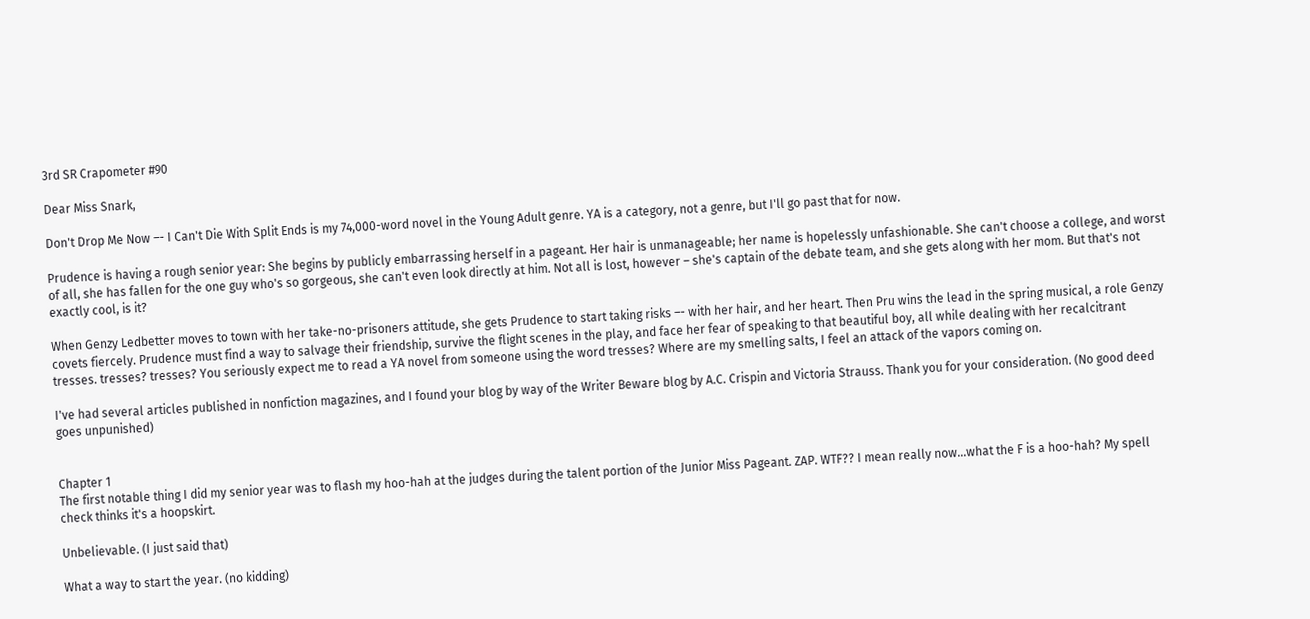3rd SR Crapometer #90

Dear Miss Snark,

Don't Drop Me Now –- I Can't Die With Split Ends is my 74,000-word novel in the Young Adult genre. YA is a category, not a genre, but I'll go past that for now.

Prudence is having a rough senior year: She begins by publicly embarrassing herself in a pageant. Her hair is unmanageable; her name is hopelessly unfashionable. She can't choose a college, and worst of all, she has fallen for the one guy who's so gorgeous, she can't even look directly at him. Not all is lost, however – she's captain of the debate team, and she gets along with her mom. But that's not exactly cool, is it?

When Genzy Ledbetter moves to town with her take-no-prisoners attitude, she gets Prudence to start taking risks –- with her hair, and her heart. Then Pru wins the lead in the spring musical, a role Genzy covets fiercely. Prudence must find a way to salvage their friendship, survive the flight scenes in the play, and face her fear of speaking to that beautiful boy, all while dealing with her recalcitrant tresses. tresses? tresses? You seriously expect me to read a YA novel from someone using the word tresses? Where are my smelling salts, I feel an attack of the vapors coming on.

I've had several articles published in nonfiction magazines, and I found your blog by way of the Writer Beware blog by A.C. Crispin and Victoria Strauss. Thank you for your consideration. (No good deed goes unpunished)


Chapter 1
The first notable thing I did my senior year was to flash my hoo-hah at the judges during the talent portion of the Junior Miss Pageant. ZAP. WTF?? I mean really now...what the F is a hoo-hah? My spell check thinks it's a hoopskirt.

Unbelievable. (I just said that)

What a way to start the year. (no kidding)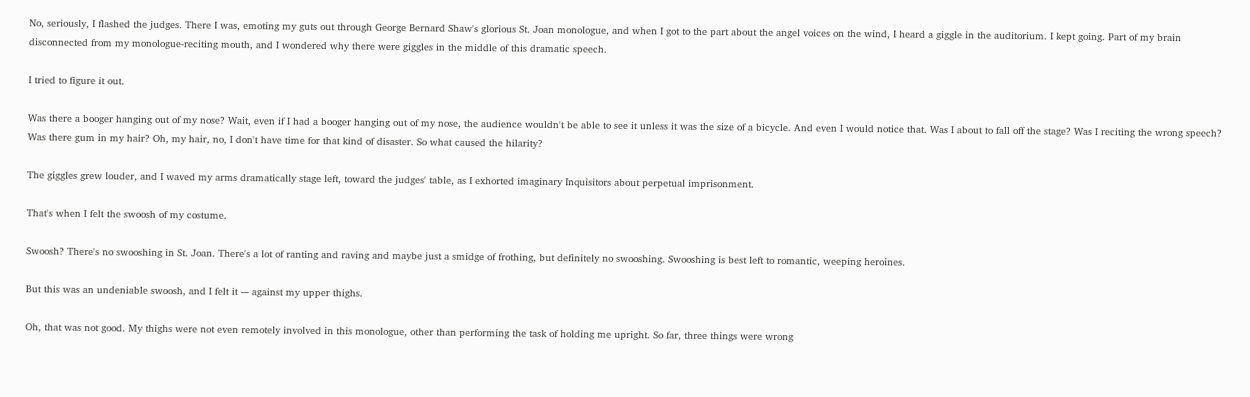No, seriously, I flashed the judges. There I was, emoting my guts out through George Bernard Shaw's glorious St. Joan monologue, and when I got to the part about the angel voices on the wind, I heard a giggle in the auditorium. I kept going. Part of my brain disconnected from my monologue-reciting mouth, and I wondered why there were giggles in the middle of this dramatic speech.

I tried to figure it out.

Was there a booger hanging out of my nose? Wait, even if I had a booger hanging out of my nose, the audience wouldn't be able to see it unless it was the size of a bicycle. And even I would notice that. Was I about to fall off the stage? Was I reciting the wrong speech? Was there gum in my hair? Oh, my hair, no, I don't have time for that kind of disaster. So what caused the hilarity?

The giggles grew louder, and I waved my arms dramatically stage left, toward the judges' table, as I exhorted imaginary Inquisitors about perpetual imprisonment.

That's when I felt the swoosh of my costume.

Swoosh? There's no swooshing in St. Joan. There's a lot of ranting and raving and maybe just a smidge of frothing, but definitely no swooshing. Swooshing is best left to romantic, weeping heroines.

But this was an undeniable swoosh, and I felt it -– against my upper thighs.

Oh, that was not good. My thighs were not even remotely involved in this monologue, other than performing the task of holding me upright. So far, three things were wrong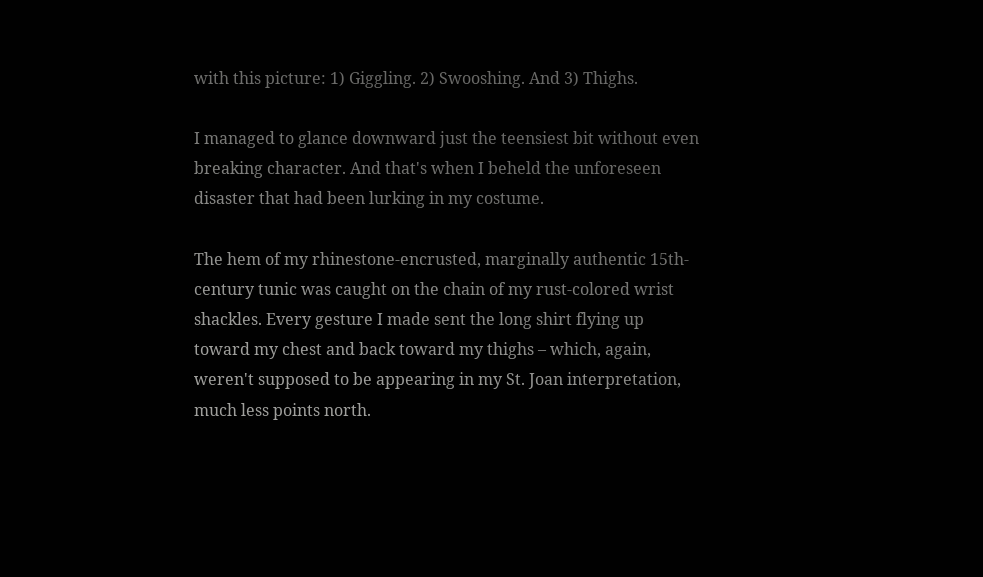with this picture: 1) Giggling. 2) Swooshing. And 3) Thighs.

I managed to glance downward just the teensiest bit without even breaking character. And that's when I beheld the unforeseen disaster that had been lurking in my costume.

The hem of my rhinestone-encrusted, marginally authentic 15th-century tunic was caught on the chain of my rust-colored wrist shackles. Every gesture I made sent the long shirt flying up toward my chest and back toward my thighs – which, again, weren't supposed to be appearing in my St. Joan interpretation, much less points north.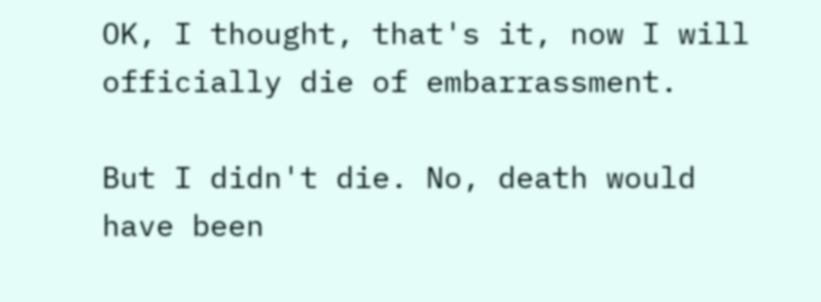OK, I thought, that's it, now I will officially die of embarrassment.

But I didn't die. No, death would have been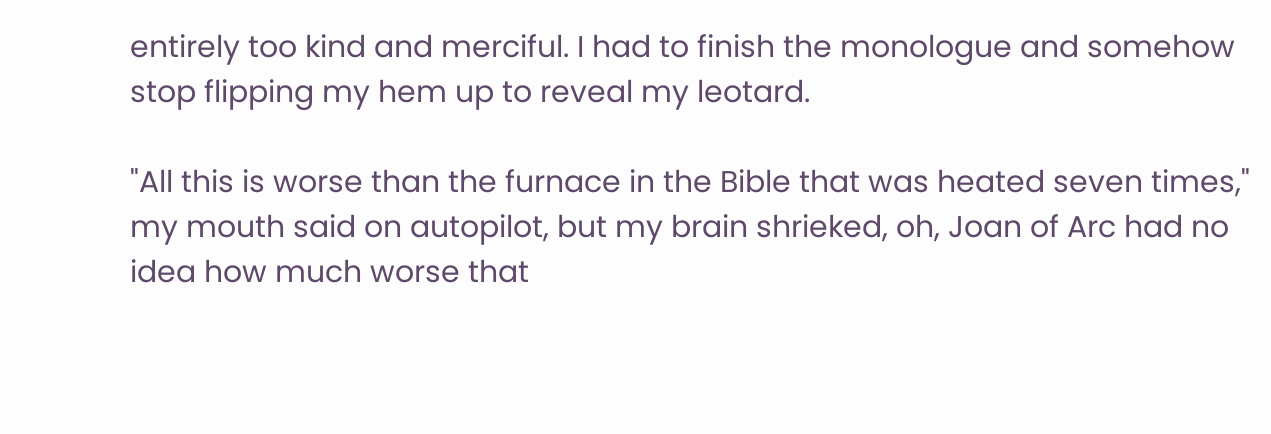entirely too kind and merciful. I had to finish the monologue and somehow stop flipping my hem up to reveal my leotard.

"All this is worse than the furnace in the Bible that was heated seven times," my mouth said on autopilot, but my brain shrieked, oh, Joan of Arc had no idea how much worse that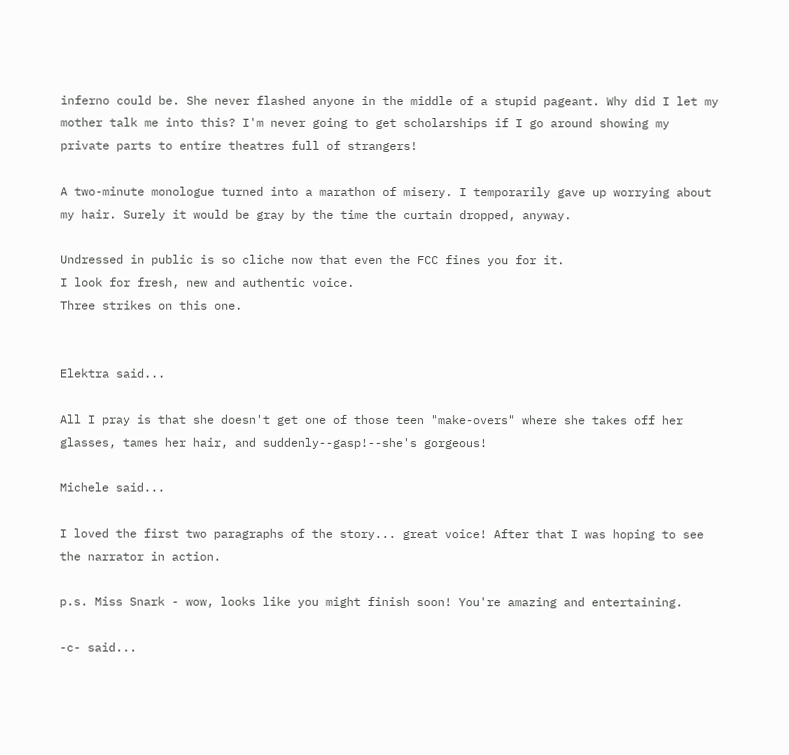inferno could be. She never flashed anyone in the middle of a stupid pageant. Why did I let my mother talk me into this? I'm never going to get scholarships if I go around showing my private parts to entire theatres full of strangers!

A two-minute monologue turned into a marathon of misery. I temporarily gave up worrying about my hair. Surely it would be gray by the time the curtain dropped, anyway.

Undressed in public is so cliche now that even the FCC fines you for it.
I look for fresh, new and authentic voice.
Three strikes on this one.


Elektra said...

All I pray is that she doesn't get one of those teen "make-overs" where she takes off her glasses, tames her hair, and suddenly--gasp!--she's gorgeous!

Michele said...

I loved the first two paragraphs of the story... great voice! After that I was hoping to see the narrator in action.

p.s. Miss Snark - wow, looks like you might finish soon! You're amazing and entertaining.

-c- said...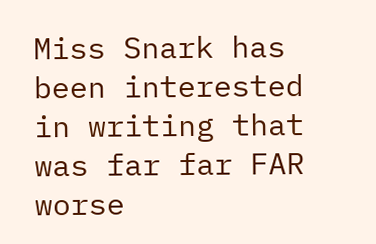Miss Snark has been interested in writing that was far far FAR worse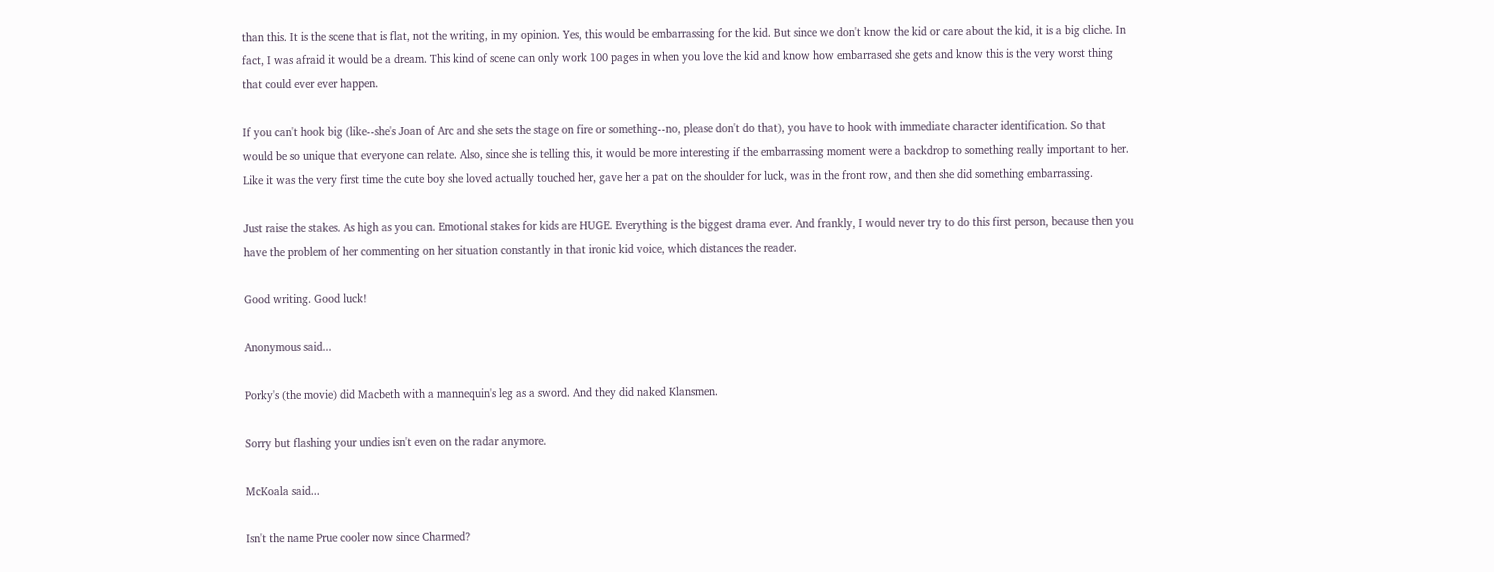than this. It is the scene that is flat, not the writing, in my opinion. Yes, this would be embarrassing for the kid. But since we don't know the kid or care about the kid, it is a big cliche. In fact, I was afraid it would be a dream. This kind of scene can only work 100 pages in when you love the kid and know how embarrased she gets and know this is the very worst thing that could ever ever happen.

If you can't hook big (like--she's Joan of Arc and she sets the stage on fire or something--no, please don't do that), you have to hook with immediate character identification. So that would be so unique that everyone can relate. Also, since she is telling this, it would be more interesting if the embarrassing moment were a backdrop to something really important to her. Like it was the very first time the cute boy she loved actually touched her, gave her a pat on the shoulder for luck, was in the front row, and then she did something embarrassing.

Just raise the stakes. As high as you can. Emotional stakes for kids are HUGE. Everything is the biggest drama ever. And frankly, I would never try to do this first person, because then you have the problem of her commenting on her situation constantly in that ironic kid voice, which distances the reader.

Good writing. Good luck!

Anonymous said...

Porky's (the movie) did Macbeth with a mannequin's leg as a sword. And they did naked Klansmen.

Sorry but flashing your undies isn't even on the radar anymore.

McKoala said...

Isn't the name Prue cooler now since Charmed?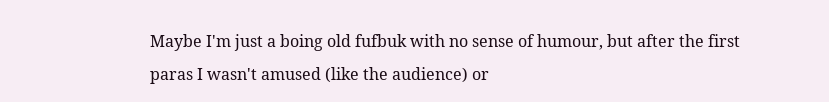Maybe I'm just a boing old fufbuk with no sense of humour, but after the first paras I wasn't amused (like the audience) or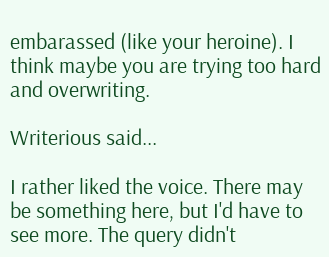embarassed (like your heroine). I think maybe you are trying too hard and overwriting.

Writerious said...

I rather liked the voice. There may be something here, but I'd have to see more. The query didn't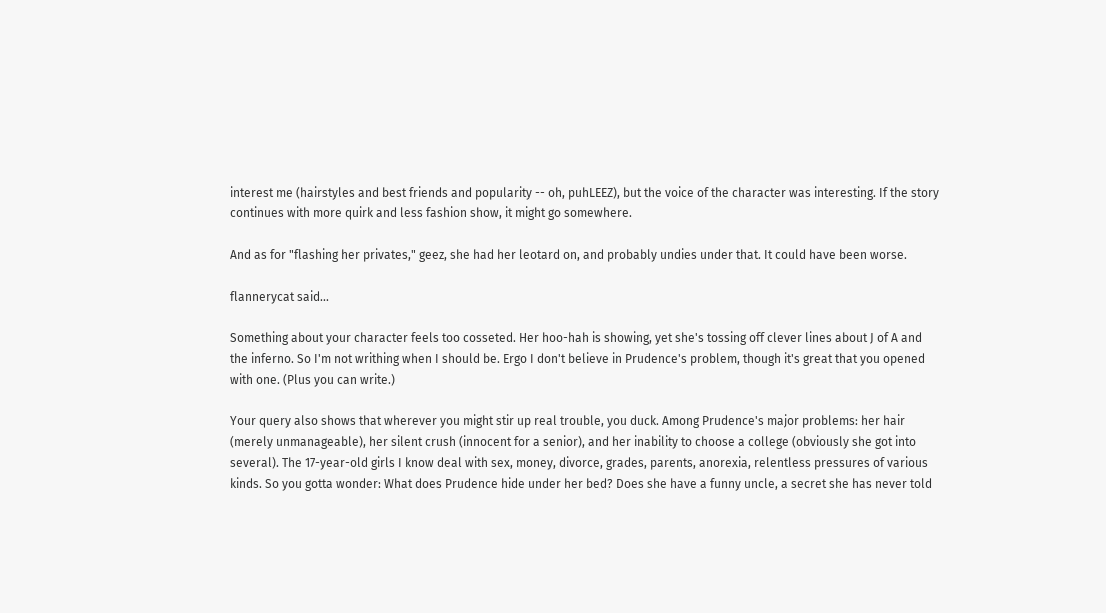interest me (hairstyles and best friends and popularity -- oh, puhLEEZ), but the voice of the character was interesting. If the story continues with more quirk and less fashion show, it might go somewhere.

And as for "flashing her privates," geez, she had her leotard on, and probably undies under that. It could have been worse.

flannerycat said...

Something about your character feels too cosseted. Her hoo-hah is showing, yet she's tossing off clever lines about J of A and the inferno. So I'm not writhing when I should be. Ergo I don't believe in Prudence's problem, though it's great that you opened with one. (Plus you can write.)

Your query also shows that wherever you might stir up real trouble, you duck. Among Prudence's major problems: her hair (merely unmanageable), her silent crush (innocent for a senior), and her inability to choose a college (obviously she got into several). The 17-year-old girls I know deal with sex, money, divorce, grades, parents, anorexia, relentless pressures of various kinds. So you gotta wonder: What does Prudence hide under her bed? Does she have a funny uncle, a secret she has never told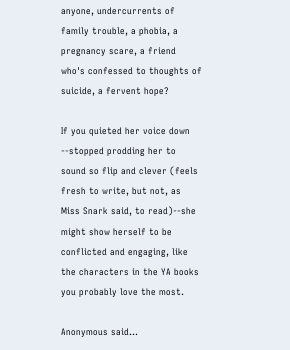anyone, undercurrents of family trouble, a phobia, a pregnancy scare, a friend who's confessed to thoughts of suicide, a fervent hope?

If you quieted her voice down --stopped prodding her to sound so flip and clever (feels fresh to write, but not, as Miss Snark said, to read)--she might show herself to be conflicted and engaging, like the characters in the YA books you probably love the most.

Anonymous said...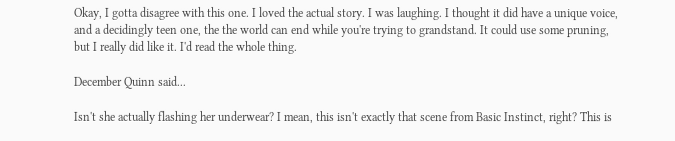Okay, I gotta disagree with this one. I loved the actual story. I was laughing. I thought it did have a unique voice, and a decidingly teen one, the the world can end while you're trying to grandstand. It could use some pruning, but I really did like it. I'd read the whole thing.

December Quinn said...

Isn't she actually flashing her underwear? I mean, this isn't exactly that scene from Basic Instinct, right? This is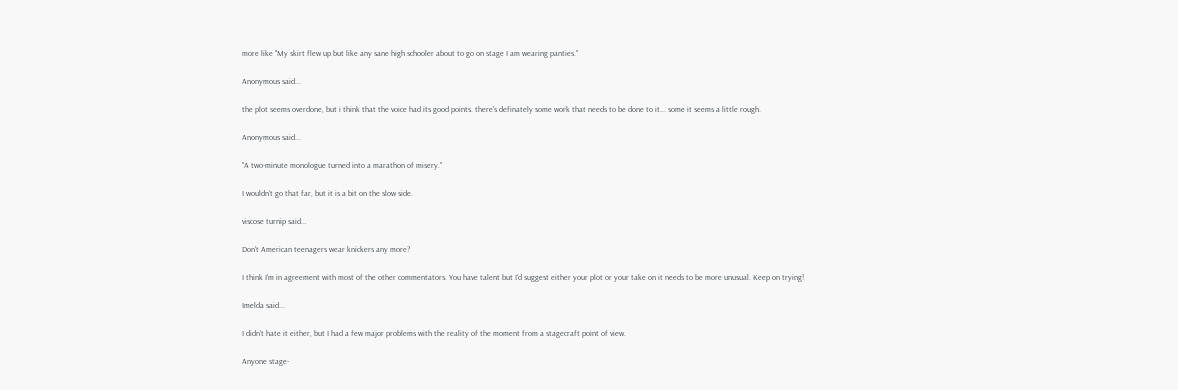more like "My skirt flew up but like any sane high schooler about to go on stage I am wearing panties."

Anonymous said...

the plot seems overdone, but i think that the voice had its good points. there's definately some work that needs to be done to it... some it seems a little rough.

Anonymous said...

"A two-minute monologue turned into a marathon of misery."

I wouldn't go that far, but it is a bit on the slow side.

viscose turnip said...

Don't American teenagers wear knickers any more?

I think I'm in agreement with most of the other commentators. You have talent but I'd suggest either your plot or your take on it needs to be more unusual. Keep on trying!

Imelda said...

I didn't hate it either, but I had a few major problems with the reality of the moment from a stagecraft point of view.

Anyone stage-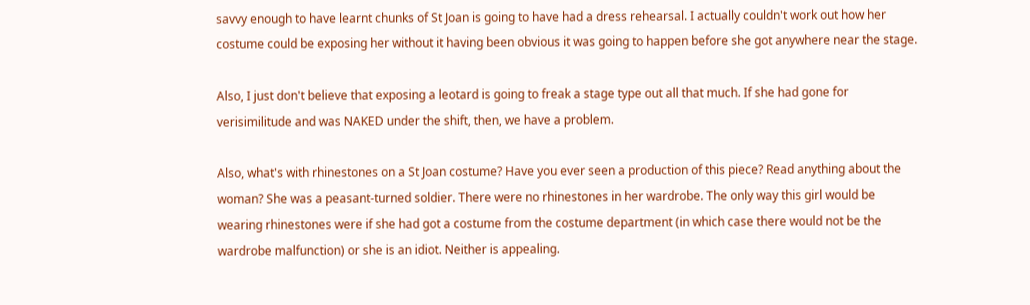savvy enough to have learnt chunks of St Joan is going to have had a dress rehearsal. I actually couldn't work out how her costume could be exposing her without it having been obvious it was going to happen before she got anywhere near the stage.

Also, I just don't believe that exposing a leotard is going to freak a stage type out all that much. If she had gone for verisimilitude and was NAKED under the shift, then, we have a problem.

Also, what's with rhinestones on a St Joan costume? Have you ever seen a production of this piece? Read anything about the woman? She was a peasant-turned soldier. There were no rhinestones in her wardrobe. The only way this girl would be wearing rhinestones were if she had got a costume from the costume department (in which case there would not be the wardrobe malfunction) or she is an idiot. Neither is appealing.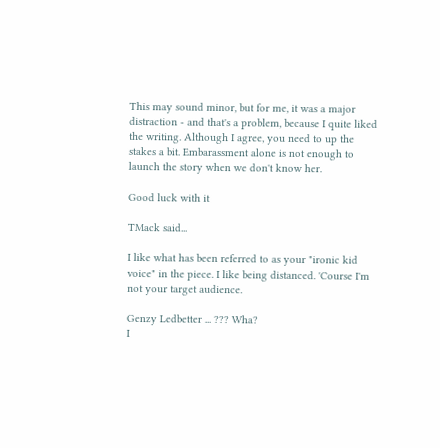This may sound minor, but for me, it was a major distraction - and that's a problem, because I quite liked the writing. Although I agree, you need to up the stakes a bit. Embarassment alone is not enough to launch the story when we don't know her.

Good luck with it

TMack said...

I like what has been referred to as your "ironic kid voice" in the piece. I like being distanced. 'Course I'm not your target audience.

Genzy Ledbetter ... ??? Wha?
I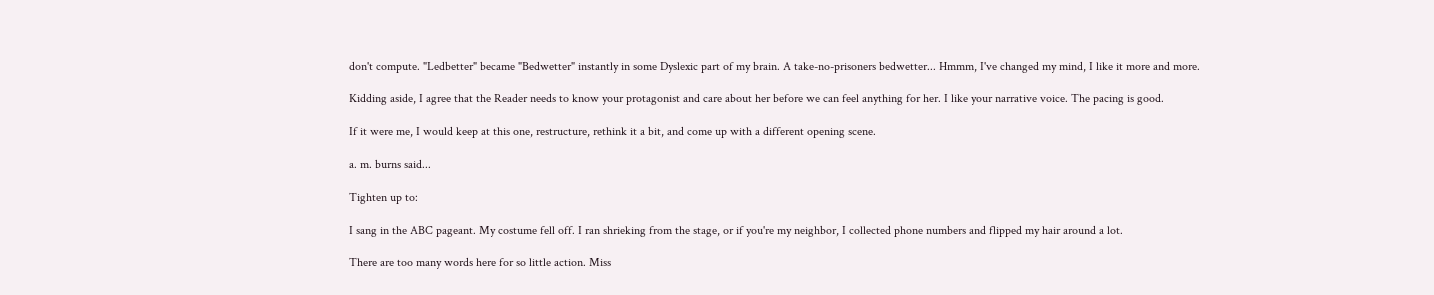don't compute. "Ledbetter" became "Bedwetter" instantly in some Dyslexic part of my brain. A take-no-prisoners bedwetter... Hmmm, I've changed my mind, I like it more and more.

Kidding aside, I agree that the Reader needs to know your protagonist and care about her before we can feel anything for her. I like your narrative voice. The pacing is good.

If it were me, I would keep at this one, restructure, rethink it a bit, and come up with a different opening scene.

a. m. burns said...

Tighten up to:

I sang in the ABC pageant. My costume fell off. I ran shrieking from the stage, or if you're my neighbor, I collected phone numbers and flipped my hair around a lot.

There are too many words here for so little action. Miss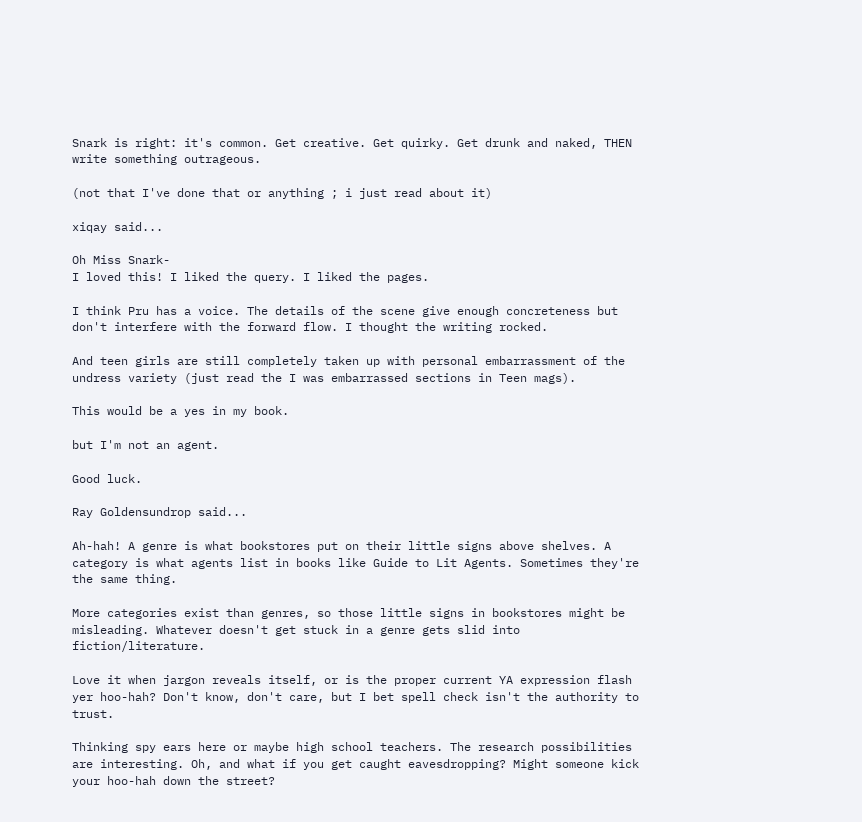Snark is right: it's common. Get creative. Get quirky. Get drunk and naked, THEN write something outrageous.

(not that I've done that or anything ; i just read about it)

xiqay said...

Oh Miss Snark-
I loved this! I liked the query. I liked the pages.

I think Pru has a voice. The details of the scene give enough concreteness but don't interfere with the forward flow. I thought the writing rocked.

And teen girls are still completely taken up with personal embarrassment of the undress variety (just read the I was embarrassed sections in Teen mags).

This would be a yes in my book.

but I'm not an agent.

Good luck.

Ray Goldensundrop said...

Ah-hah! A genre is what bookstores put on their little signs above shelves. A category is what agents list in books like Guide to Lit Agents. Sometimes they're the same thing.

More categories exist than genres, so those little signs in bookstores might be misleading. Whatever doesn't get stuck in a genre gets slid into fiction/literature.

Love it when jargon reveals itself, or is the proper current YA expression flash yer hoo-hah? Don't know, don't care, but I bet spell check isn't the authority to trust.

Thinking spy ears here or maybe high school teachers. The research possibilities are interesting. Oh, and what if you get caught eavesdropping? Might someone kick your hoo-hah down the street?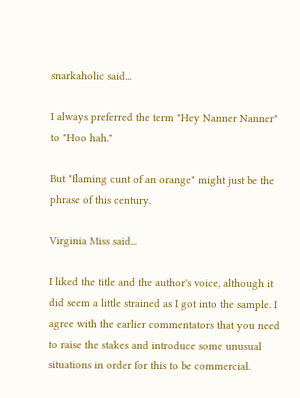snarkaholic said...

I always preferred the term "Hey Nanner Nanner" to "Hoo hah."

But "flaming cunt of an orange" might just be the phrase of this century.

Virginia Miss said...

I liked the title and the author's voice, although it did seem a little strained as I got into the sample. I agree with the earlier commentators that you need to raise the stakes and introduce some unusual situations in order for this to be commercial.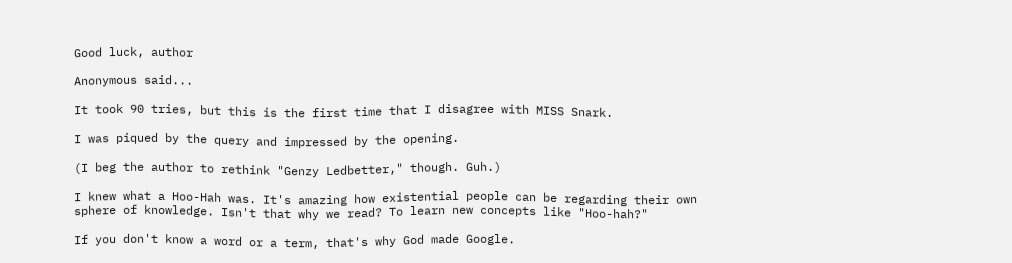Good luck, author

Anonymous said...

It took 90 tries, but this is the first time that I disagree with MISS Snark.

I was piqued by the query and impressed by the opening.

(I beg the author to rethink "Genzy Ledbetter," though. Guh.)

I knew what a Hoo-Hah was. It's amazing how existential people can be regarding their own sphere of knowledge. Isn't that why we read? To learn new concepts like "Hoo-hah?"

If you don't know a word or a term, that's why God made Google.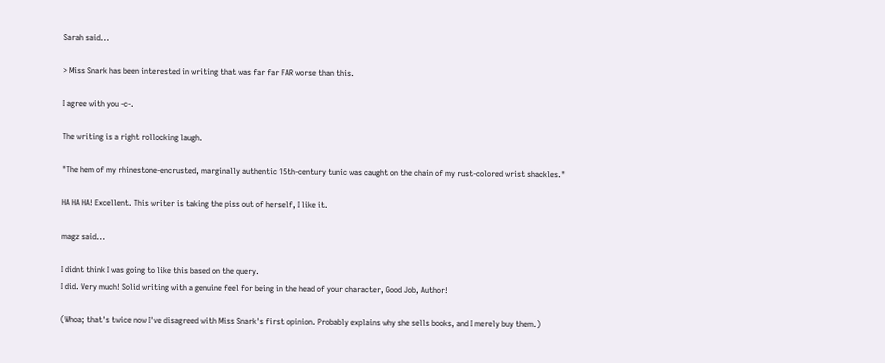Sarah said...

> Miss Snark has been interested in writing that was far far FAR worse than this.

I agree with you -c-.

The writing is a right rollocking laugh.

"The hem of my rhinestone-encrusted, marginally authentic 15th-century tunic was caught on the chain of my rust-colored wrist shackles."

HA HA HA! Excellent. This writer is taking the piss out of herself, I like it.

magz said...

I didnt think I was going to like this based on the query.
I did. Very much! Solid writing with a genuine feel for being in the head of your character, Good Job, Author!

(Whoa; that's twice now I've disagreed with Miss Snark's first opinion. Probably explains why she sells books, and I merely buy them.)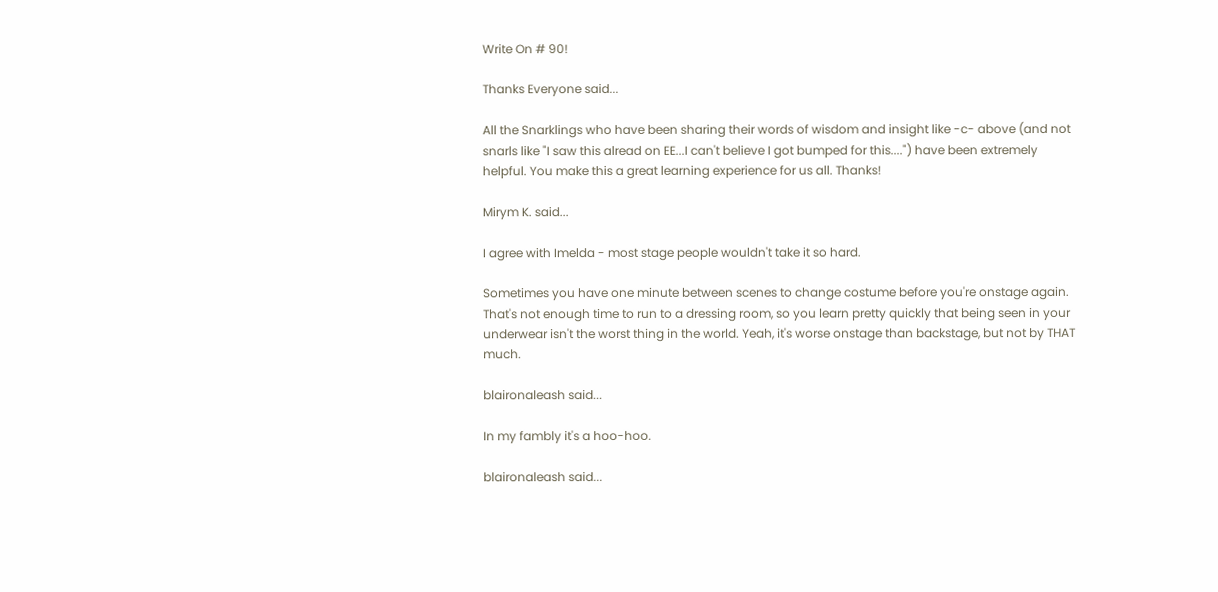Write On # 90!

Thanks Everyone said...

All the Snarklings who have been sharing their words of wisdom and insight like -c- above (and not snarls like "I saw this alread on EE...I can't believe I got bumped for this....") have been extremely helpful. You make this a great learning experience for us all. Thanks!

Mirym K. said...

I agree with Imelda - most stage people wouldn't take it so hard.

Sometimes you have one minute between scenes to change costume before you're onstage again. That's not enough time to run to a dressing room, so you learn pretty quickly that being seen in your underwear isn't the worst thing in the world. Yeah, it's worse onstage than backstage, but not by THAT much.

blaironaleash said...

In my fambly it's a hoo-hoo.

blaironaleash said...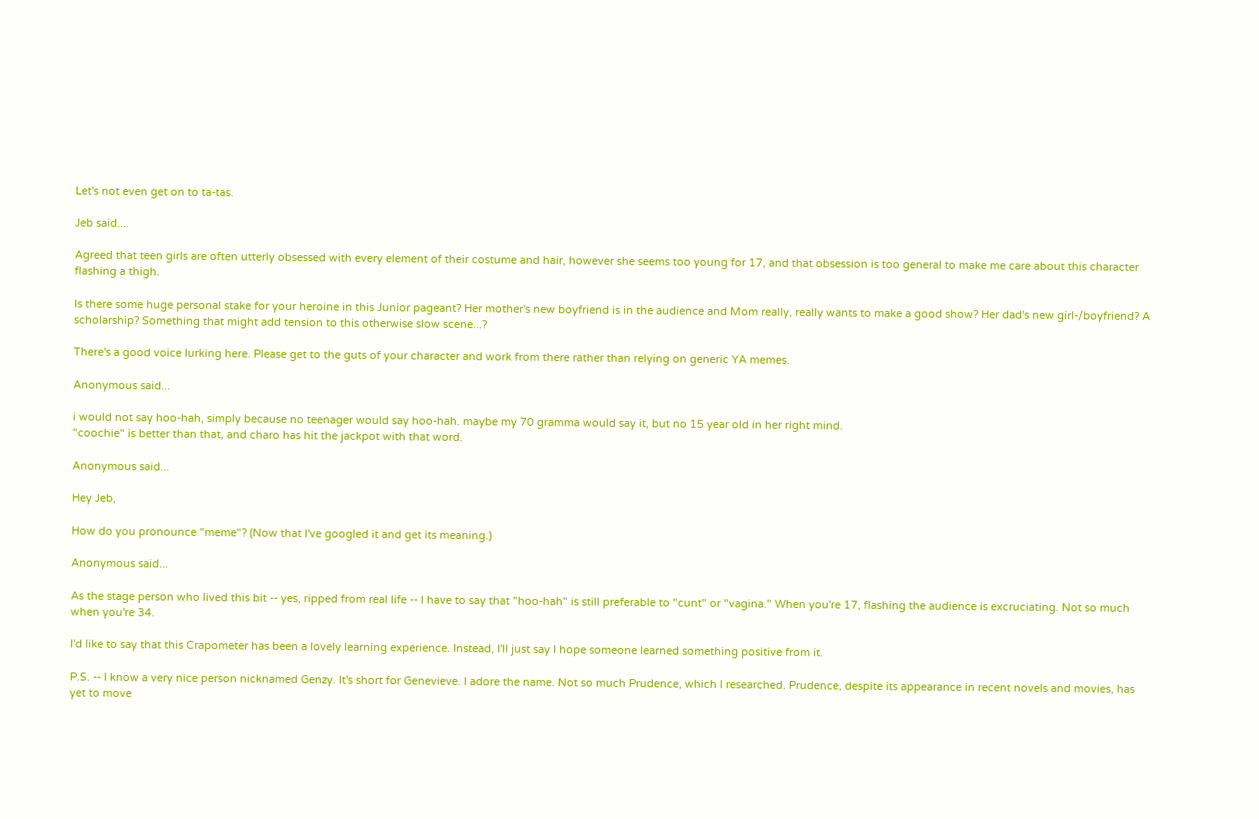Let's not even get on to ta-tas.

Jeb said...

Agreed that teen girls are often utterly obsessed with every element of their costume and hair, however she seems too young for 17, and that obsession is too general to make me care about this character flashing a thigh.

Is there some huge personal stake for your heroine in this Junior pageant? Her mother's new boyfriend is in the audience and Mom really, really wants to make a good show? Her dad's new girl-/boyfriend? A scholarship? Something that might add tension to this otherwise slow scene...?

There's a good voice lurking here. Please get to the guts of your character and work from there rather than relying on generic YA memes.

Anonymous said...

i would not say hoo-hah, simply because no teenager would say hoo-hah. maybe my 70 gramma would say it, but no 15 year old in her right mind.
"coochie" is better than that, and charo has hit the jackpot with that word.

Anonymous said...

Hey Jeb,

How do you pronounce "meme"? (Now that I've googled it and get its meaning.)

Anonymous said...

As the stage person who lived this bit -- yes, ripped from real life -- I have to say that "hoo-hah" is still preferable to "cunt" or "vagina." When you're 17, flashing the audience is excruciating. Not so much when you're 34.

I'd like to say that this Crapometer has been a lovely learning experience. Instead, I'll just say I hope someone learned something positive from it.

P.S. -- I know a very nice person nicknamed Genzy. It's short for Genevieve. I adore the name. Not so much Prudence, which I researched. Prudence, despite its appearance in recent novels and movies, has yet to move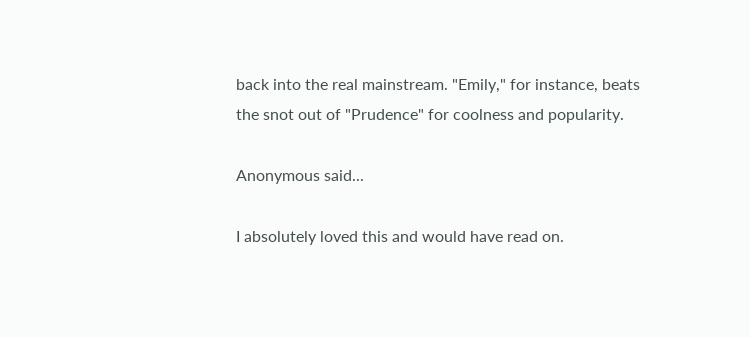back into the real mainstream. "Emily," for instance, beats the snot out of "Prudence" for coolness and popularity.

Anonymous said...

I absolutely loved this and would have read on.